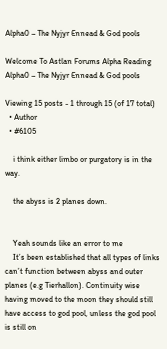Alpha0 – The Nyjyr Ennead & God pools

Welcome To Astlan Forums Alpha Reading Alpha0 – The Nyjyr Ennead & God pools

Viewing 15 posts - 1 through 15 (of 17 total)
  • Author
  • #6105

    i think either limbo or purgatory is in the way.

    the abyss is 2 planes down.


    Yeah sounds like an error to me
    It’s been established that all types of links can’t function between abyss and outer planes (e.g Tierhallon). Continuity wise having moved to the moon they should still have access to god pool, unless the god pool is still on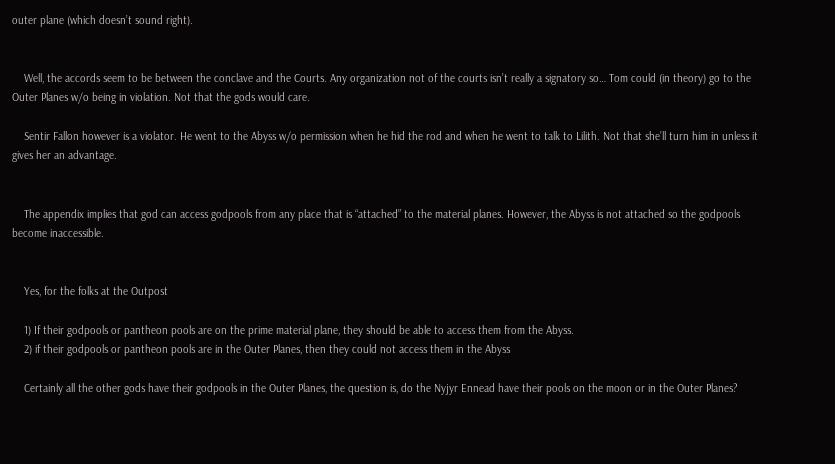outer plane (which doesn’t sound right).


    Well, the accords seem to be between the conclave and the Courts. Any organization not of the courts isn’t really a signatory so… Tom could (in theory) go to the Outer Planes w/o being in violation. Not that the gods would care.

    Sentir Fallon however is a violator. He went to the Abyss w/o permission when he hid the rod and when he went to talk to Lilith. Not that she’ll turn him in unless it gives her an advantage.


    The appendix implies that god can access godpools from any place that is “attached” to the material planes. However, the Abyss is not attached so the godpools become inaccessible.


    Yes, for the folks at the Outpost

    1) If their godpools or pantheon pools are on the prime material plane, they should be able to access them from the Abyss.
    2) if their godpools or pantheon pools are in the Outer Planes, then they could not access them in the Abyss

    Certainly all the other gods have their godpools in the Outer Planes, the question is, do the Nyjyr Ennead have their pools on the moon or in the Outer Planes?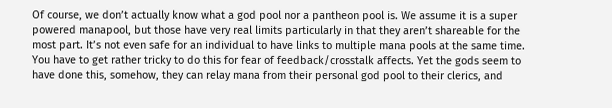Of course, we don’t actually know what a god pool nor a pantheon pool is. We assume it is a super powered manapool, but those have very real limits particularly in that they aren’t shareable for the most part. It’s not even safe for an individual to have links to multiple mana pools at the same time. You have to get rather tricky to do this for fear of feedback/crosstalk affects. Yet the gods seem to have done this, somehow, they can relay mana from their personal god pool to their clerics, and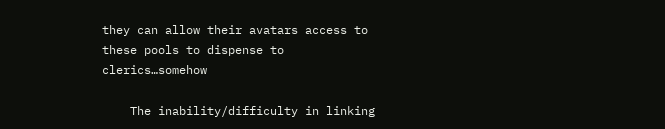they can allow their avatars access to these pools to dispense to clerics…somehow

    The inability/difficulty in linking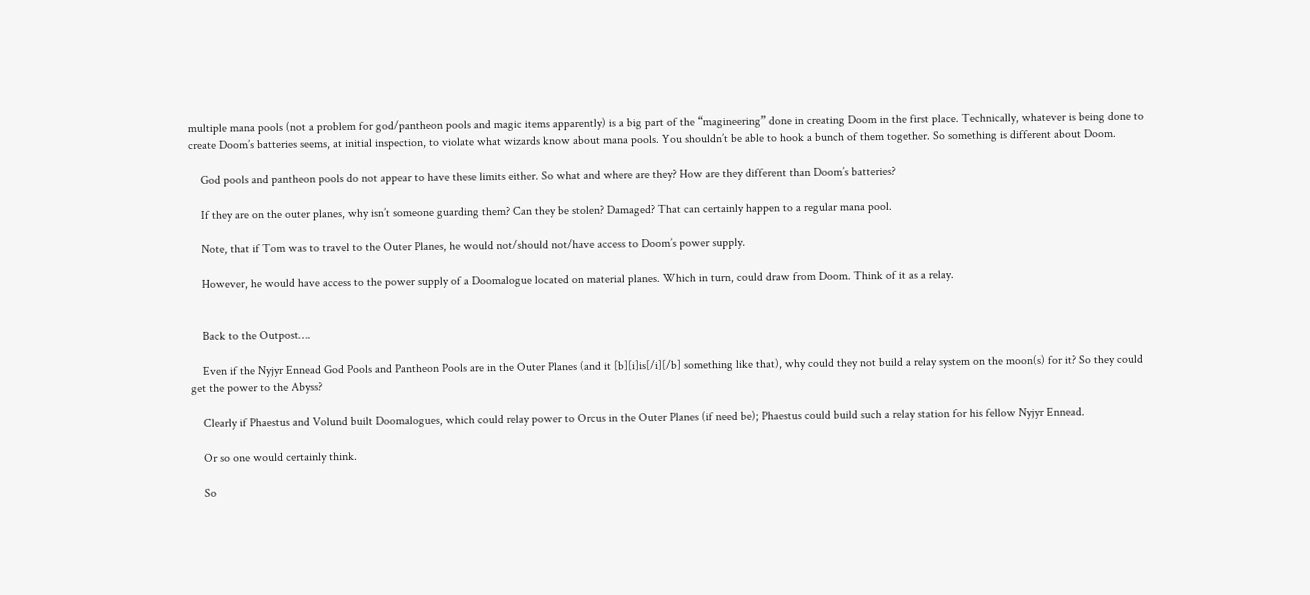multiple mana pools (not a problem for god/pantheon pools and magic items apparently) is a big part of the “magineering” done in creating Doom in the first place. Technically, whatever is being done to create Doom’s batteries seems, at initial inspection, to violate what wizards know about mana pools. You shouldn’t be able to hook a bunch of them together. So something is different about Doom.

    God pools and pantheon pools do not appear to have these limits either. So what and where are they? How are they different than Doom’s batteries?

    If they are on the outer planes, why isn’t someone guarding them? Can they be stolen? Damaged? That can certainly happen to a regular mana pool.

    Note, that if Tom was to travel to the Outer Planes, he would not/should not/have access to Doom’s power supply.

    However, he would have access to the power supply of a Doomalogue located on material planes. Which in turn, could draw from Doom. Think of it as a relay.


    Back to the Outpost….

    Even if the Nyjyr Ennead God Pools and Pantheon Pools are in the Outer Planes (and it [b][i]is[/i][/b] something like that), why could they not build a relay system on the moon(s) for it? So they could get the power to the Abyss?

    Clearly if Phaestus and Volund built Doomalogues, which could relay power to Orcus in the Outer Planes (if need be); Phaestus could build such a relay station for his fellow Nyjyr Ennead.

    Or so one would certainly think.

    So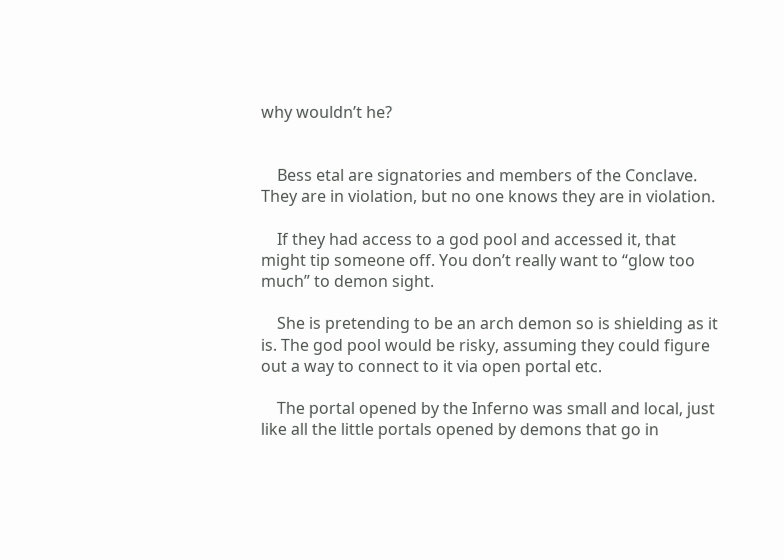why wouldn’t he?


    Bess etal are signatories and members of the Conclave. They are in violation, but no one knows they are in violation.

    If they had access to a god pool and accessed it, that might tip someone off. You don’t really want to “glow too much” to demon sight.

    She is pretending to be an arch demon so is shielding as it is. The god pool would be risky, assuming they could figure out a way to connect to it via open portal etc.

    The portal opened by the Inferno was small and local, just like all the little portals opened by demons that go in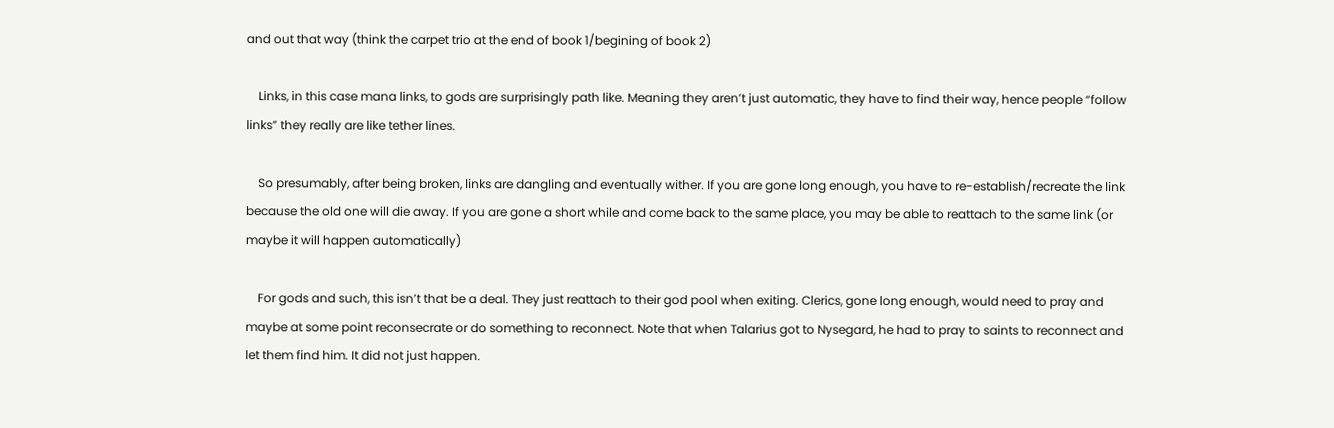and out that way (think the carpet trio at the end of book 1/begining of book 2)

    Links, in this case mana links, to gods are surprisingly path like. Meaning they aren’t just automatic, they have to find their way, hence people “follow links” they really are like tether lines.

    So presumably, after being broken, links are dangling and eventually wither. If you are gone long enough, you have to re-establish/recreate the link because the old one will die away. If you are gone a short while and come back to the same place, you may be able to reattach to the same link (or maybe it will happen automatically)

    For gods and such, this isn’t that be a deal. They just reattach to their god pool when exiting. Clerics, gone long enough, would need to pray and maybe at some point reconsecrate or do something to reconnect. Note that when Talarius got to Nysegard, he had to pray to saints to reconnect and let them find him. It did not just happen.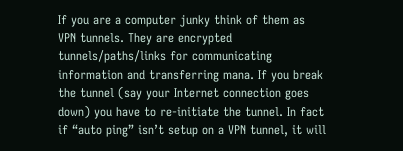If you are a computer junky think of them as VPN tunnels. They are encrypted tunnels/paths/links for communicating information and transferring mana. If you break the tunnel (say your Internet connection goes down) you have to re-initiate the tunnel. In fact if “auto ping” isn’t setup on a VPN tunnel, it will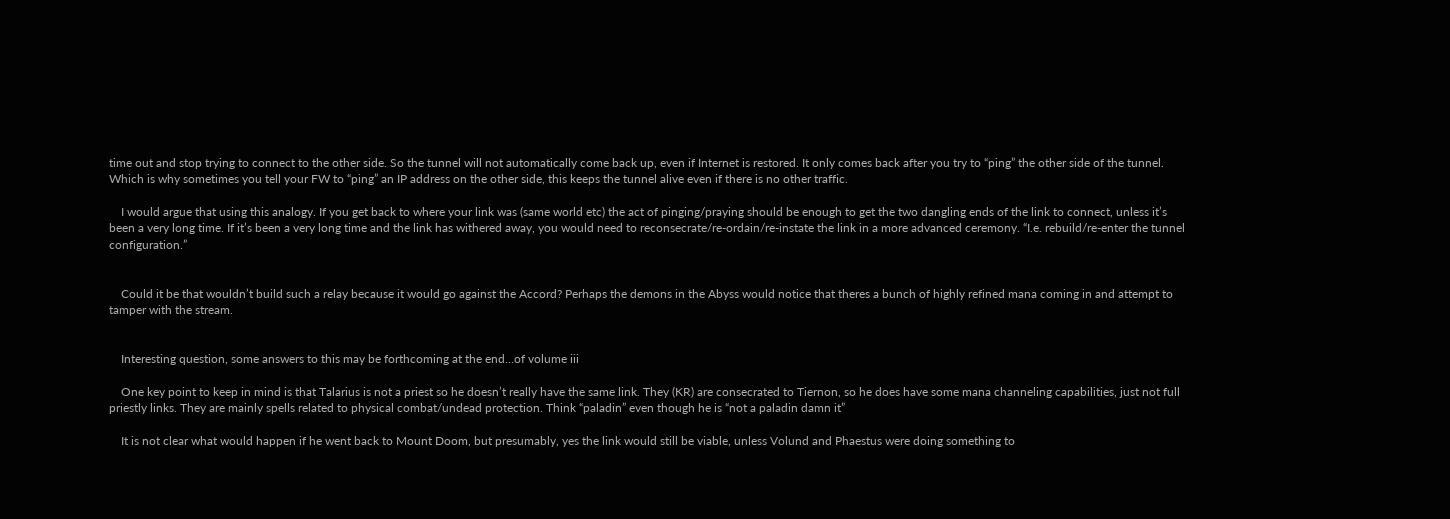time out and stop trying to connect to the other side. So the tunnel will not automatically come back up, even if Internet is restored. It only comes back after you try to “ping” the other side of the tunnel. Which is why sometimes you tell your FW to “ping” an IP address on the other side, this keeps the tunnel alive even if there is no other traffic.

    I would argue that using this analogy. If you get back to where your link was (same world etc) the act of pinging/praying should be enough to get the two dangling ends of the link to connect, unless it’s been a very long time. If it’s been a very long time and the link has withered away, you would need to reconsecrate/re-ordain/re-instate the link in a more advanced ceremony. “I.e. rebuild/re-enter the tunnel configuration.”


    Could it be that wouldn’t build such a relay because it would go against the Accord? Perhaps the demons in the Abyss would notice that theres a bunch of highly refined mana coming in and attempt to tamper with the stream.


    Interesting question, some answers to this may be forthcoming at the end…of volume iii

    One key point to keep in mind is that Talarius is not a priest so he doesn’t really have the same link. They (KR) are consecrated to Tiernon, so he does have some mana channeling capabilities, just not full priestly links. They are mainly spells related to physical combat/undead protection. Think “paladin” even though he is “not a paladin damn it”

    It is not clear what would happen if he went back to Mount Doom, but presumably, yes the link would still be viable, unless Volund and Phaestus were doing something to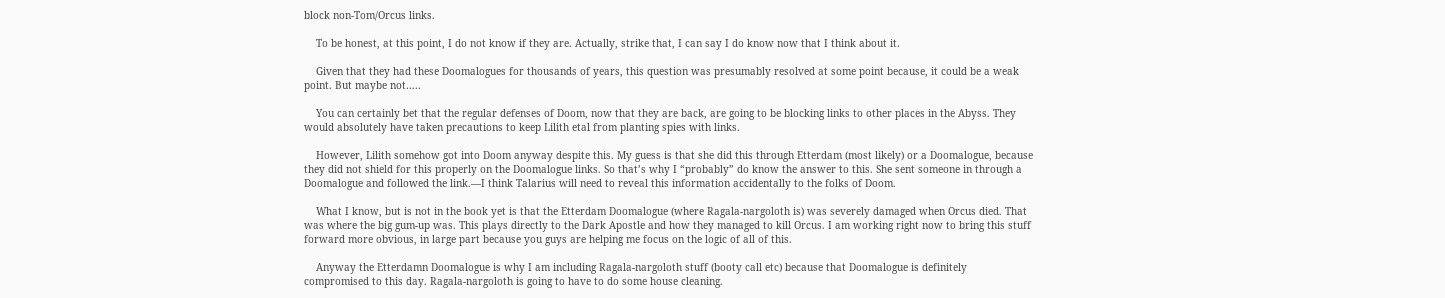block non-Tom/Orcus links.

    To be honest, at this point, I do not know if they are. Actually, strike that, I can say I do know now that I think about it.

    Given that they had these Doomalogues for thousands of years, this question was presumably resolved at some point because, it could be a weak point. But maybe not…..

    You can certainly bet that the regular defenses of Doom, now that they are back, are going to be blocking links to other places in the Abyss. They would absolutely have taken precautions to keep Lilith etal from planting spies with links.

    However, Lilith somehow got into Doom anyway despite this. My guess is that she did this through Etterdam (most likely) or a Doomalogue, because they did not shield for this properly on the Doomalogue links. So that’s why I “probably” do know the answer to this. She sent someone in through a Doomalogue and followed the link.—I think Talarius will need to reveal this information accidentally to the folks of Doom.

    What I know, but is not in the book yet is that the Etterdam Doomalogue (where Ragala-nargoloth is) was severely damaged when Orcus died. That was where the big gum-up was. This plays directly to the Dark Apostle and how they managed to kill Orcus. I am working right now to bring this stuff forward more obvious, in large part because you guys are helping me focus on the logic of all of this.

    Anyway the Etterdamn Doomalogue is why I am including Ragala-nargoloth stuff (booty call etc) because that Doomalogue is definitely compromised to this day. Ragala-nargoloth is going to have to do some house cleaning.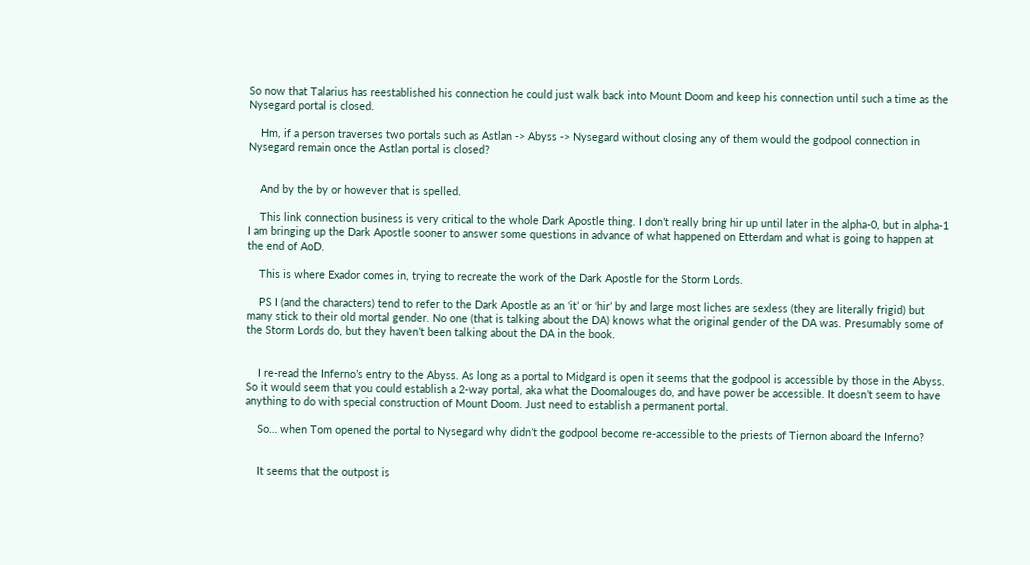So now that Talarius has reestablished his connection he could just walk back into Mount Doom and keep his connection until such a time as the Nysegard portal is closed.

    Hm, if a person traverses two portals such as Astlan -> Abyss -> Nysegard without closing any of them would the godpool connection in Nysegard remain once the Astlan portal is closed?


    And by the by or however that is spelled.

    This link connection business is very critical to the whole Dark Apostle thing. I don’t really bring hir up until later in the alpha-0, but in alpha-1 I am bringing up the Dark Apostle sooner to answer some questions in advance of what happened on Etterdam and what is going to happen at the end of AoD.

    This is where Exador comes in, trying to recreate the work of the Dark Apostle for the Storm Lords.

    PS I (and the characters) tend to refer to the Dark Apostle as an ‘it’ or ‘hir’ by and large most liches are sexless (they are literally frigid) but many stick to their old mortal gender. No one (that is talking about the DA) knows what the original gender of the DA was. Presumably some of the Storm Lords do, but they haven’t been talking about the DA in the book.


    I re-read the Inferno’s entry to the Abyss. As long as a portal to Midgard is open it seems that the godpool is accessible by those in the Abyss. So it would seem that you could establish a 2-way portal, aka what the Doomalouges do, and have power be accessible. It doesn’t seem to have anything to do with special construction of Mount Doom. Just need to establish a permanent portal.

    So… when Tom opened the portal to Nysegard why didn’t the godpool become re-accessible to the priests of Tiernon aboard the Inferno?


    It seems that the outpost is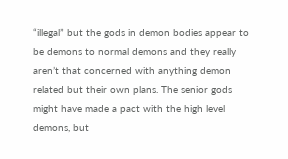“illegal” but the gods in demon bodies appear to be demons to normal demons and they really aren’t that concerned with anything demon related but their own plans. The senior gods might have made a pact with the high level demons, but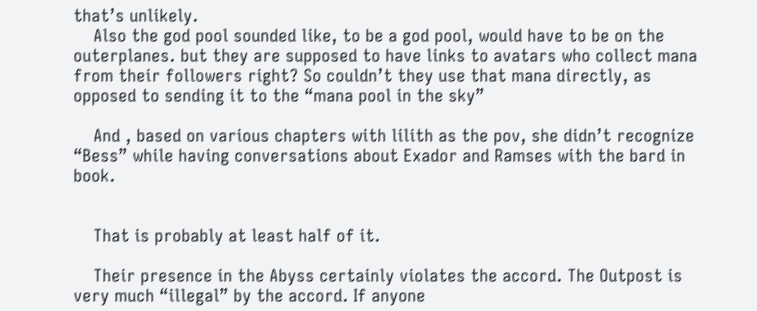that’s unlikely.
    Also the god pool sounded like, to be a god pool, would have to be on the outerplanes. but they are supposed to have links to avatars who collect mana from their followers right? So couldn’t they use that mana directly, as opposed to sending it to the “mana pool in the sky”

    And , based on various chapters with lilith as the pov, she didn’t recognize “Bess” while having conversations about Exador and Ramses with the bard in book.


    That is probably at least half of it.

    Their presence in the Abyss certainly violates the accord. The Outpost is very much “illegal” by the accord. If anyone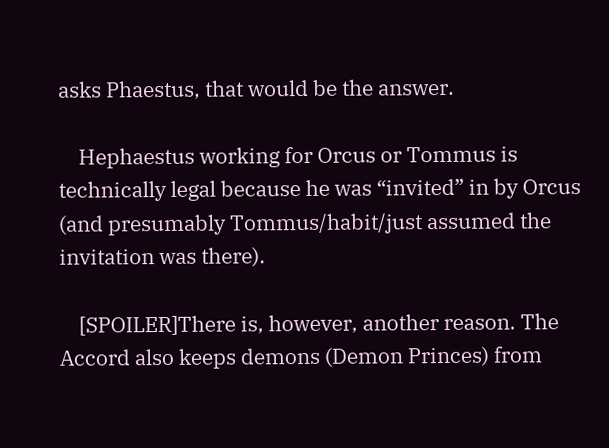asks Phaestus, that would be the answer.

    Hephaestus working for Orcus or Tommus is technically legal because he was “invited” in by Orcus (and presumably Tommus/habit/just assumed the invitation was there).

    [SPOILER]There is, however, another reason. The Accord also keeps demons (Demon Princes) from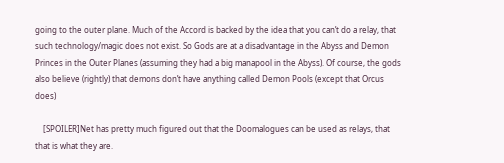going to the outer plane. Much of the Accord is backed by the idea that you can’t do a relay, that such technology/magic does not exist. So Gods are at a disadvantage in the Abyss and Demon Princes in the Outer Planes (assuming they had a big manapool in the Abyss). Of course, the gods also believe (rightly) that demons don’t have anything called Demon Pools (except that Orcus does)

    [SPOILER]Net has pretty much figured out that the Doomalogues can be used as relays, that that is what they are.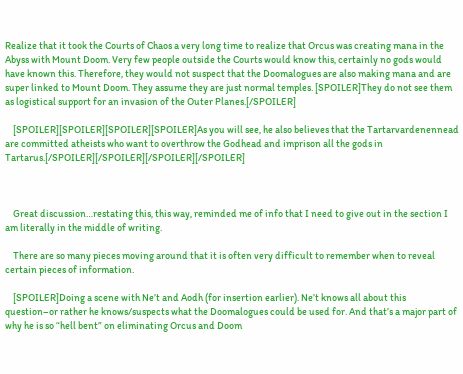Realize that it took the Courts of Chaos a very long time to realize that Orcus was creating mana in the Abyss with Mount Doom. Very few people outside the Courts would know this, certainly no gods would have known this. Therefore, they would not suspect that the Doomalogues are also making mana and are super linked to Mount Doom. They assume they are just normal temples. [SPOILER]They do not see them as logistical support for an invasion of the Outer Planes.[/SPOILER]

    [SPOILER][SPOILER][SPOILER][SPOILER]As you will see, he also believes that the Tartarvardenennead are committed atheists who want to overthrow the Godhead and imprison all the gods in Tartarus.[/SPOILER][/SPOILER][/SPOILER][/SPOILER]



    Great discussion…restating this, this way, reminded me of info that I need to give out in the section I am literally in the middle of writing.

    There are so many pieces moving around that it is often very difficult to remember when to reveal certain pieces of information.

    [SPOILER]Doing a scene with Ne’t and Aodh (for insertion earlier). Ne’t knows all about this question–or rather he knows/suspects what the Doomalogues could be used for. And that’s a major part of why he is so “hell bent” on eliminating Orcus and Doom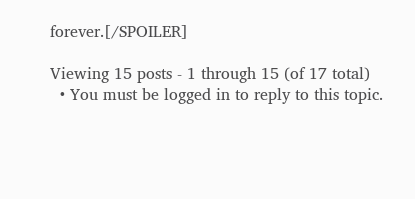forever.[/SPOILER]

Viewing 15 posts - 1 through 15 (of 17 total)
  • You must be logged in to reply to this topic.